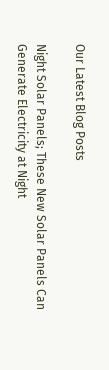Our Latest Blog Posts

Night Solar Panels; These New Solar Panels Can Generate Electricity at Night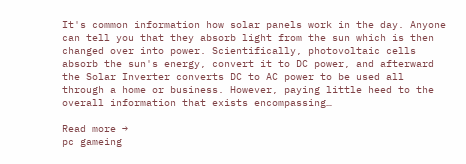It's common information how solar panels work in the day. Anyone can tell you that they absorb light from the sun which is then changed over into power. Scientifically, photovoltaic cells absorb the sun's energy, convert it to DC power, and afterward the Solar Inverter converts DC to AC power to be used all through a home or business. However, paying little heed to the overall information that exists encompassing…

Read more →
pc gameing